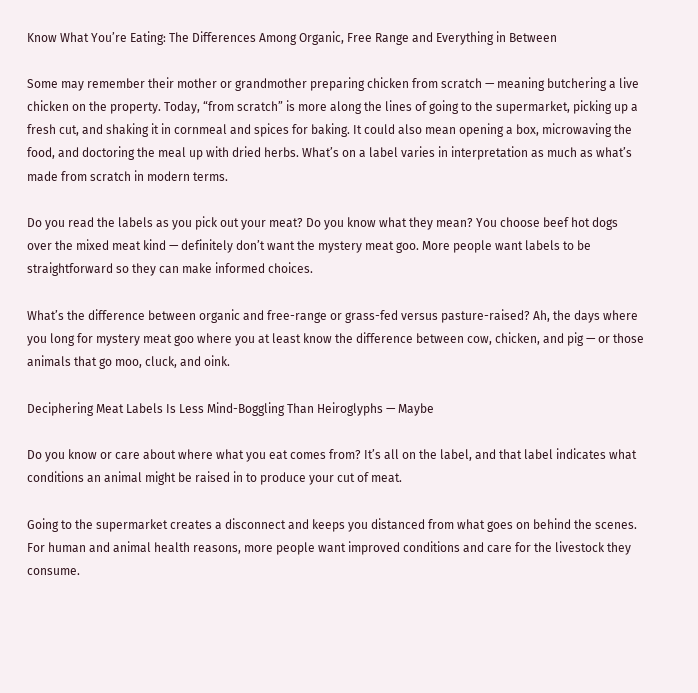Know What You’re Eating: The Differences Among Organic, Free Range and Everything in Between

Some may remember their mother or grandmother preparing chicken from scratch — meaning butchering a live chicken on the property. Today, “from scratch” is more along the lines of going to the supermarket, picking up a fresh cut, and shaking it in cornmeal and spices for baking. It could also mean opening a box, microwaving the food, and doctoring the meal up with dried herbs. What’s on a label varies in interpretation as much as what’s made from scratch in modern terms.

Do you read the labels as you pick out your meat? Do you know what they mean? You choose beef hot dogs over the mixed meat kind — definitely don’t want the mystery meat goo. More people want labels to be straightforward so they can make informed choices.

What’s the difference between organic and free-range or grass-fed versus pasture-raised? Ah, the days where you long for mystery meat goo where you at least know the difference between cow, chicken, and pig — or those animals that go moo, cluck, and oink.

Deciphering Meat Labels Is Less Mind-Boggling Than Heiroglyphs — Maybe

Do you know or care about where what you eat comes from? It’s all on the label, and that label indicates what conditions an animal might be raised in to produce your cut of meat.

Going to the supermarket creates a disconnect and keeps you distanced from what goes on behind the scenes. For human and animal health reasons, more people want improved conditions and care for the livestock they consume.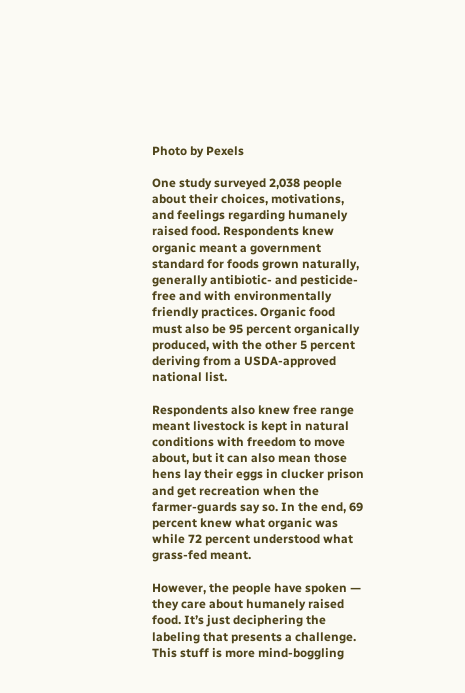Photo by Pexels

One study surveyed 2,038 people about their choices, motivations, and feelings regarding humanely raised food. Respondents knew organic meant a government standard for foods grown naturally, generally antibiotic- and pesticide-free and with environmentally friendly practices. Organic food must also be 95 percent organically produced, with the other 5 percent deriving from a USDA-approved national list.

Respondents also knew free range meant livestock is kept in natural conditions with freedom to move about, but it can also mean those hens lay their eggs in clucker prison and get recreation when the farmer-guards say so. In the end, 69 percent knew what organic was while 72 percent understood what grass-fed meant.

However, the people have spoken — they care about humanely raised food. It’s just deciphering the labeling that presents a challenge. This stuff is more mind-boggling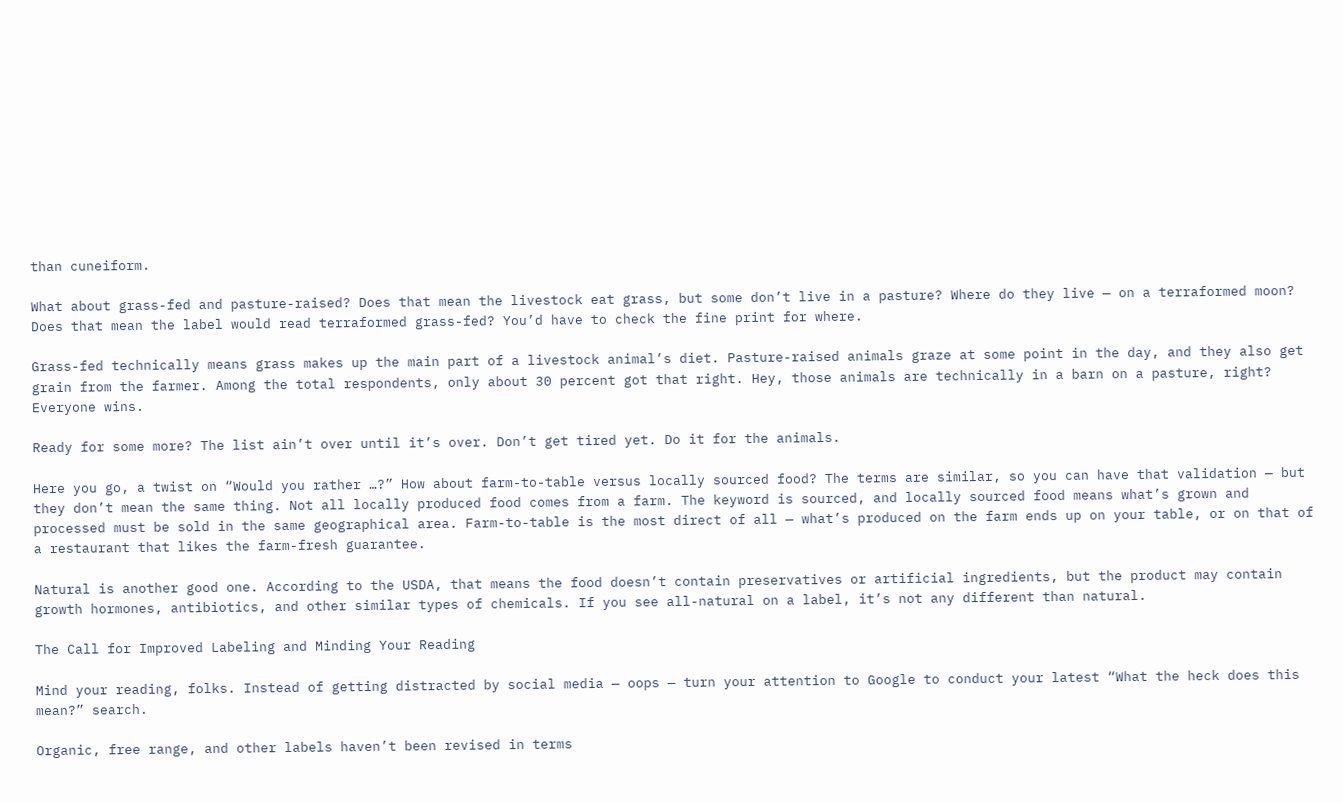than cuneiform.

What about grass-fed and pasture-raised? Does that mean the livestock eat grass, but some don’t live in a pasture? Where do they live — on a terraformed moon? Does that mean the label would read terraformed grass-fed? You’d have to check the fine print for where.

Grass-fed technically means grass makes up the main part of a livestock animal’s diet. Pasture-raised animals graze at some point in the day, and they also get grain from the farmer. Among the total respondents, only about 30 percent got that right. Hey, those animals are technically in a barn on a pasture, right? Everyone wins.

Ready for some more? The list ain’t over until it’s over. Don’t get tired yet. Do it for the animals.

Here you go, a twist on “Would you rather …?” How about farm-to-table versus locally sourced food? The terms are similar, so you can have that validation — but they don’t mean the same thing. Not all locally produced food comes from a farm. The keyword is sourced, and locally sourced food means what’s grown and processed must be sold in the same geographical area. Farm-to-table is the most direct of all — what’s produced on the farm ends up on your table, or on that of a restaurant that likes the farm-fresh guarantee.

Natural is another good one. According to the USDA, that means the food doesn’t contain preservatives or artificial ingredients, but the product may contain growth hormones, antibiotics, and other similar types of chemicals. If you see all-natural on a label, it’s not any different than natural.

The Call for Improved Labeling and Minding Your Reading

Mind your reading, folks. Instead of getting distracted by social media — oops — turn your attention to Google to conduct your latest “What the heck does this mean?” search.

Organic, free range, and other labels haven’t been revised in terms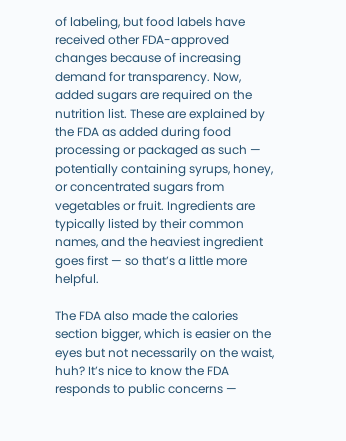of labeling, but food labels have received other FDA-approved changes because of increasing demand for transparency. Now, added sugars are required on the nutrition list. These are explained by the FDA as added during food processing or packaged as such — potentially containing syrups, honey, or concentrated sugars from vegetables or fruit. Ingredients are typically listed by their common names, and the heaviest ingredient goes first — so that’s a little more helpful.

The FDA also made the calories section bigger, which is easier on the eyes but not necessarily on the waist, huh? It’s nice to know the FDA responds to public concerns —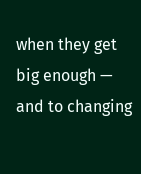when they get big enough — and to changing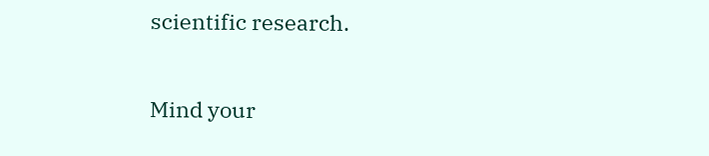scientific research.

Mind your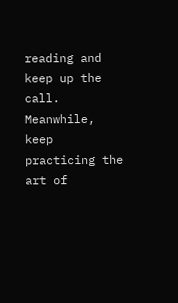reading and keep up the call. Meanwhile, keep practicing the art of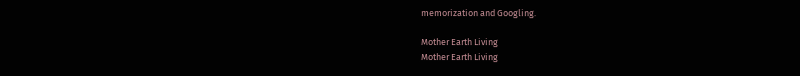memorization and Googling.

Mother Earth Living
Mother Earth Living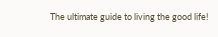The ultimate guide to living the good life!